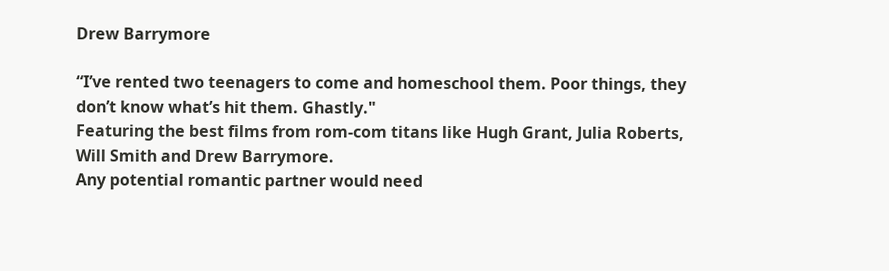Drew Barrymore

“I’ve rented two teenagers to come and homeschool them. Poor things, they don’t know what’s hit them. Ghastly."
Featuring the best films from rom-com titans like Hugh Grant, Julia Roberts, Will Smith and Drew Barrymore.
Any potential romantic partner would need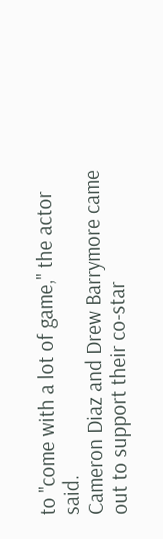to "come with a lot of game," the actor said.
Cameron Diaz and Drew Barrymore came out to support their co-star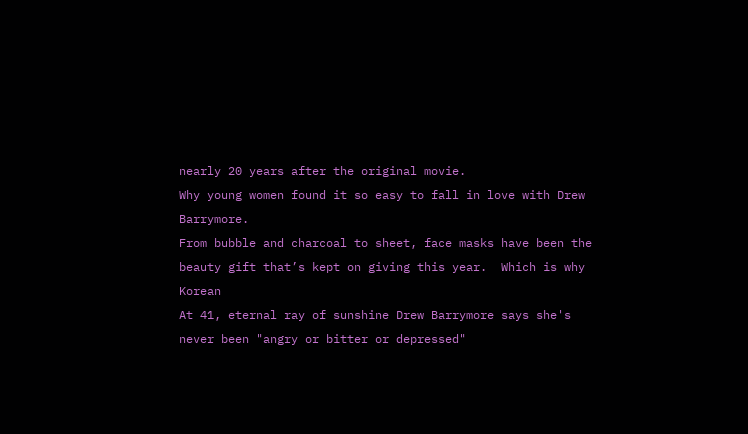nearly 20 years after the original movie.
Why young women found it so easy to fall in love with Drew Barrymore.
From bubble and charcoal to sheet, face masks have been the beauty gift that’s kept on giving this year.  Which is why Korean
At 41, eternal ray of sunshine Drew Barrymore says she's never been "angry or bitter or depressed"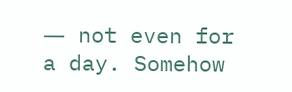― not even for a day. Somehow